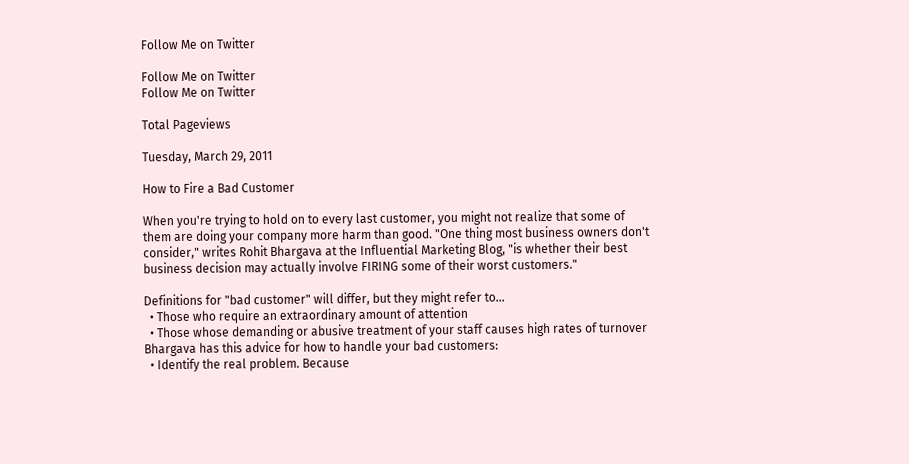Follow Me on Twitter

Follow Me on Twitter
Follow Me on Twitter

Total Pageviews

Tuesday, March 29, 2011

How to Fire a Bad Customer

When you're trying to hold on to every last customer, you might not realize that some of them are doing your company more harm than good. "One thing most business owners don't consider," writes Rohit Bhargava at the Influential Marketing Blog, "is whether their best business decision may actually involve FIRING some of their worst customers."

Definitions for "bad customer" will differ, but they might refer to...
  • Those who require an extraordinary amount of attention
  • Those whose demanding or abusive treatment of your staff causes high rates of turnover
Bhargava has this advice for how to handle your bad customers:
  • Identify the real problem. Because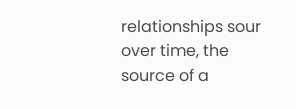relationships sour over time, the source of a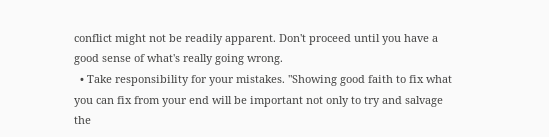conflict might not be readily apparent. Don't proceed until you have a good sense of what's really going wrong.
  • Take responsibility for your mistakes. "Showing good faith to fix what you can fix from your end will be important not only to try and salvage the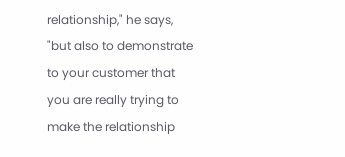relationship," he says, "but also to demonstrate to your customer that you are really trying to make the relationship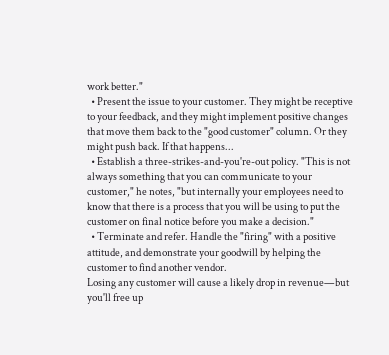work better."
  • Present the issue to your customer. They might be receptive to your feedback, and they might implement positive changes that move them back to the "good customer" column. Or they might push back. If that happens...
  • Establish a three-strikes-and-you're-out policy. "This is not always something that you can communicate to your customer," he notes, "but internally your employees need to know that there is a process that you will be using to put the customer on final notice before you make a decision."
  • Terminate and refer. Handle the "firing" with a positive attitude, and demonstrate your goodwill by helping the customer to find another vendor.
Losing any customer will cause a likely drop in revenue—but you'll free up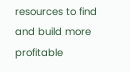resources to find and build more profitable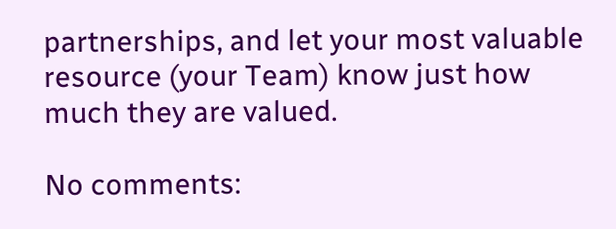partnerships, and let your most valuable resource (your Team) know just how much they are valued.

No comments: